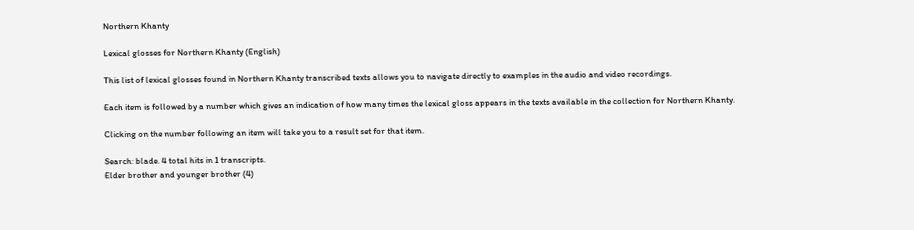Northern Khanty

Lexical glosses for Northern Khanty (English)

This list of lexical glosses found in Northern Khanty transcribed texts allows you to navigate directly to examples in the audio and video recordings.

Each item is followed by a number which gives an indication of how many times the lexical gloss appears in the texts available in the collection for Northern Khanty.

Clicking on the number following an item will take you to a result set for that item.

Search: blade. 4 total hits in 1 transcripts.
Elder brother and younger brother (4)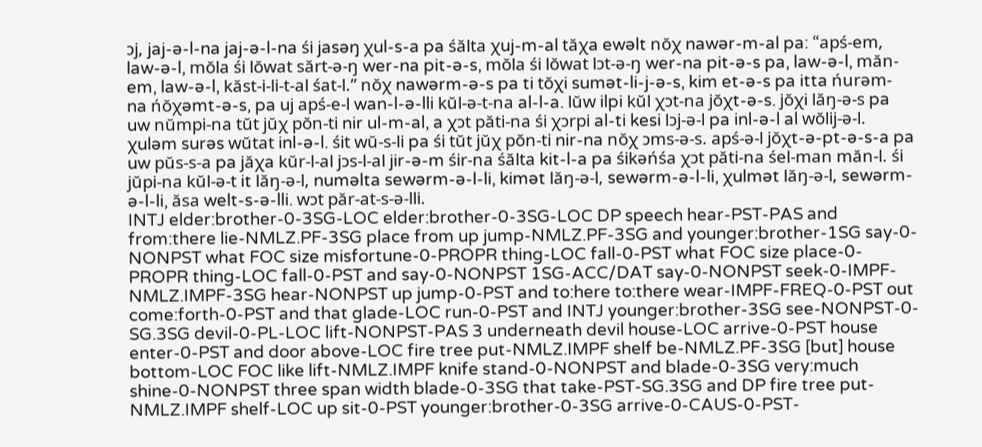ɔj, jaj-ə-l-na jaj-ə-l-na śi jasəŋ χul-s-a pa śălta χuj-m-al tăχa ewəlt nŏχ nawər-m-al pa: “apś-em, law-ə-l, mŏla śi lŏwat sărt-ə-ŋ wer-na pit-ə-s, mŏla śi lŏwat lɔt-ə-ŋ wer-na pit-ə-s pa, law-ə-l, măn-em, law-ə-l, kăst-i-li-t-al śat-l.” nŏχ nawərm-ə-s pa ti tŏχi sumət-li-j-ə-s, kim et-ə-s pa itta ńurəm-na ńŏχəmt-ə-s, pa uj apś-e-l wan-l-ə-lli kŭl-ə-t-na al-l-a. lŭw ilpi kŭl χɔt-na jŏχt-ə-s. jŏχi lăŋ-ə-s pa uw nŭmpi-na tŭt jŭχ pŏn-ti nir ul-m-al, a χɔt păti-na śi χɔrpi al-ti kesi lɔj-ə-l pa inl-ə-l al wŏlij-ə-l. χuləm surəs wŭtat inl-ə-l. śit wŭ-s-li pa śi tŭt jŭχ pŏn-ti nir-na nŏχ ɔms-ə-s. apś-ə-l jŏχt-ə-pt-ə-s-a pa uw pŭs-s-a pa jăχa kŭr-l-al jɔs-l-al jir-ə-m śir-na śălta kit-l-a pa śikəńśa χɔt păti-na śel-man măn-l. śi jŭpi-na kŭl-ə-t it lăŋ-ə-l, numəlta sewərm-ə-l-li, kimət lăŋ-ə-l, sewərm-ə-l-li, χulmət lăŋ-ə-l, sewərm-ə-l-li, ăsa welt-s-ə-lli. wɔt păr-at-s-ə-lli.
INTJ elder:brother-0-3SG-LOC elder:brother-0-3SG-LOC DP speech hear-PST-PAS and from:there lie-NMLZ.PF-3SG place from up jump-NMLZ.PF-3SG and younger:brother-1SG say-0-NONPST what FOC size misfortune-0-PROPR thing-LOC fall-0-PST what FOC size place-0-PROPR thing-LOC fall-0-PST and say-0-NONPST 1SG-ACC/DAT say-0-NONPST seek-0-IMPF-NMLZ.IMPF-3SG hear-NONPST up jump-0-PST and to:here to:there wear-IMPF-FREQ-0-PST out come:forth-0-PST and that glade-LOC run-0-PST and INTJ younger:brother-3SG see-NONPST-0-SG.3SG devil-0-PL-LOC lift-NONPST-PAS 3 underneath devil house-LOC arrive-0-PST house enter-0-PST and door above-LOC fire tree put-NMLZ.IMPF shelf be-NMLZ.PF-3SG [but] house bottom-LOC FOC like lift-NMLZ.IMPF knife stand-0-NONPST and blade-0-3SG very:much shine-0-NONPST three span width blade-0-3SG that take-PST-SG.3SG and DP fire tree put-NMLZ.IMPF shelf-LOC up sit-0-PST younger:brother-0-3SG arrive-0-CAUS-0-PST-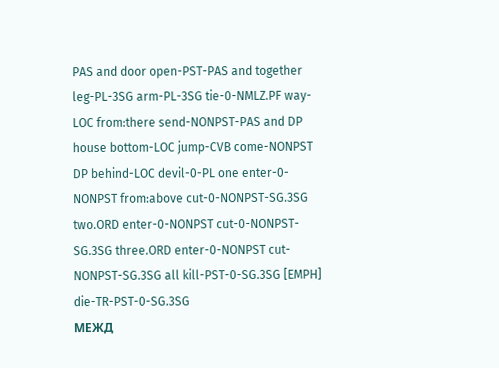PAS and door open-PST-PAS and together leg-PL-3SG arm-PL-3SG tie-0-NMLZ.PF way-LOC from:there send-NONPST-PAS and DP house bottom-LOC jump-CVB come-NONPST DP behind-LOC devil-0-PL one enter-0-NONPST from:above cut-0-NONPST-SG.3SG two.ORD enter-0-NONPST cut-0-NONPST-SG.3SG three.ORD enter-0-NONPST cut-NONPST-SG.3SG all kill-PST-0-SG.3SG [EMPH] die-TR-PST-0-SG.3SG
МЕЖД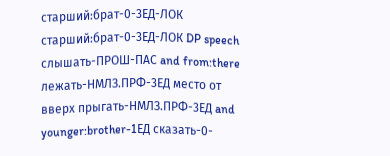старший:брат-0-3ЕД-ЛОК старший:брат-0-3ЕД-ЛОК DP speech слышать-ПРОШ-ПАС and from:there лежать-НМЛЗ.ПРФ-3ЕД место от вверх прыгать-НМЛЗ.ПРФ-3ЕД and younger:brother-1ЕД сказать-0-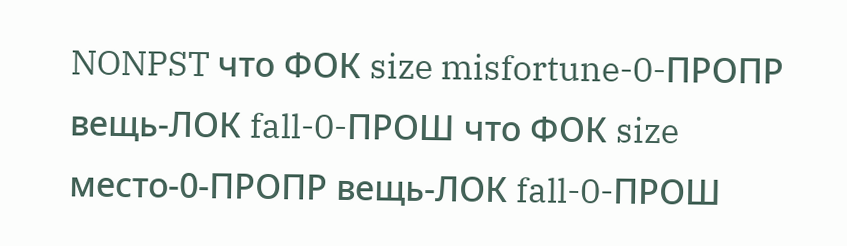NONPST что ФОК size misfortune-0-ПРОПР вещь-ЛОК fall-0-ПРОШ что ФОК size место-0-ПРОПР вещь-ЛОК fall-0-ПРОШ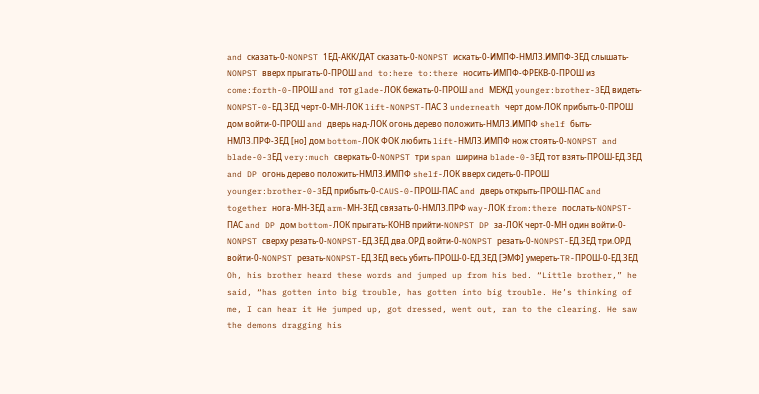and сказать-0-NONPST 1ЕД-АКК/ДАТ сказать-0-NONPST искать-0-ИМПФ-НМЛЗ.ИМПФ-3ЕД слышать-NONPST вверх прыгать-0-ПРОШ and to:here to:there носить-ИМПФ-ФРЕКВ-0-ПРОШ из come:forth-0-ПРОШ and тот glade-ЛОК бежать-0-ПРОШ and МЕЖД younger:brother-3ЕД видеть-NONPST-0-ЕД.3ЕД черт-0-МН-ЛОК lift-NONPST-ПАС 3 underneath черт дом-ЛОК прибыть-0-ПРОШ дом войти-0-ПРОШ and дверь над-ЛОК огонь дерево положить-НМЛЗ.ИМПФ shelf быть-НМЛЗ.ПРФ-3ЕД [но] дом bottom-ЛОК ФОК любить lift-НМЛЗ.ИМПФ нож стоять-0-NONPST and blade-0-3ЕД very:much сверкать-0-NONPST три span ширина blade-0-3ЕД тот взять-ПРОШ-ЕД.3ЕД and DP огонь дерево положить-НМЛЗ.ИМПФ shelf-ЛОК вверх сидеть-0-ПРОШ younger:brother-0-3ЕД прибыть-0-CAUS-0-ПРОШ-ПАС and дверь открыть-ПРОШ-ПАС and together нога-МН-3ЕД arm-МН-3ЕД связать-0-НМЛЗ.ПРФ way-ЛОК from:there послать-NONPST-ПАС and DP дом bottom-ЛОК прыгать-КОНВ прийти-NONPST DP за-ЛОК черт-0-МН один войти-0-NONPST сверху резать-0-NONPST-ЕД.3ЕД два.ОРД войти-0-NONPST резать-0-NONPST-ЕД.3ЕД три.ОРД войти-0-NONPST резать-NONPST-ЕД.3ЕД весь убить-ПРОШ-0-ЕД.3ЕД [ЭМФ] умереть-TR-ПРОШ-0-ЕД.3ЕД
Oh, his brother heard these words and jumped up from his bed. “Little brother,” he said, “has gotten into big trouble, has gotten into big trouble. He’s thinking of me, I can hear it He jumped up, got dressed, went out, ran to the clearing. He saw the demons dragging his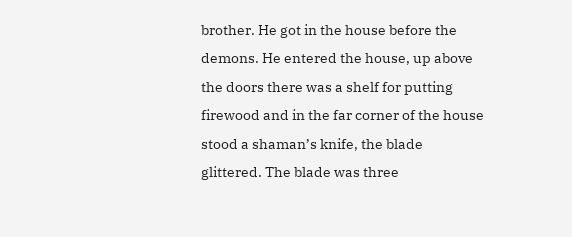brother. He got in the house before the demons. He entered the house, up above the doors there was a shelf for putting firewood and in the far corner of the house stood a shaman’s knife, the blade glittered. The blade was three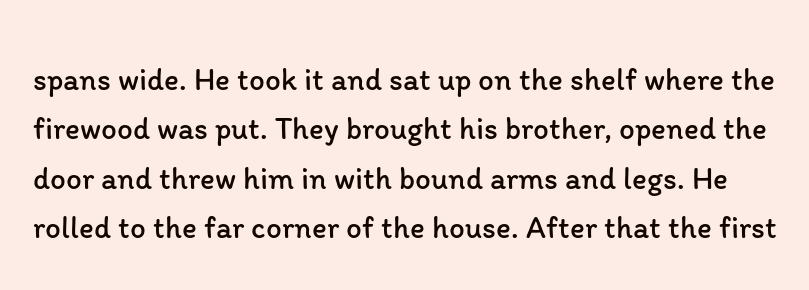spans wide. He took it and sat up on the shelf where the firewood was put. They brought his brother, opened the door and threw him in with bound arms and legs. He rolled to the far corner of the house. After that the first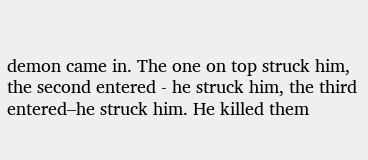demon came in. The one on top struck him, the second entered - he struck him, the third entered–he struck him. He killed them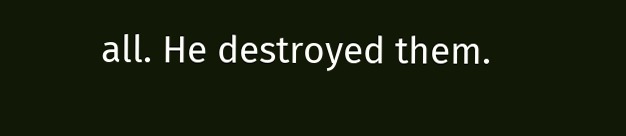all. He destroyed them.